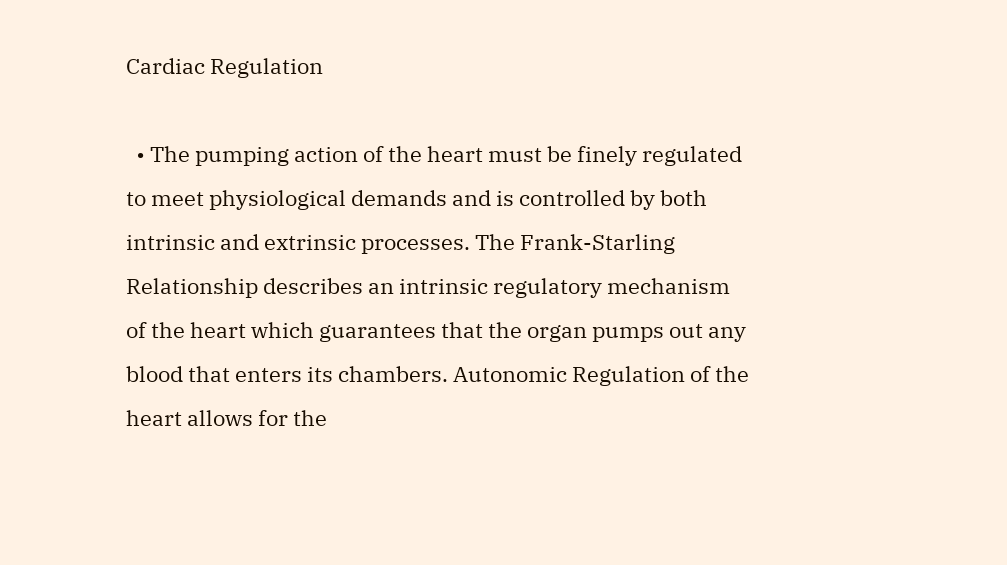Cardiac Regulation

  • The pumping action of the heart must be finely regulated to meet physiological demands and is controlled by both intrinsic and extrinsic processes. The Frank-Starling Relationship describes an intrinsic regulatory mechanism of the heart which guarantees that the organ pumps out any blood that enters its chambers. Autonomic Regulation of the heart allows for the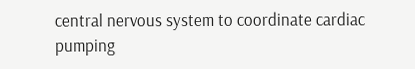central nervous system to coordinate cardiac pumping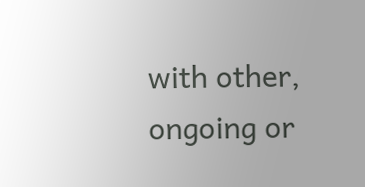with other, ongoing or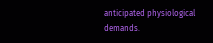anticipated physiological demands.